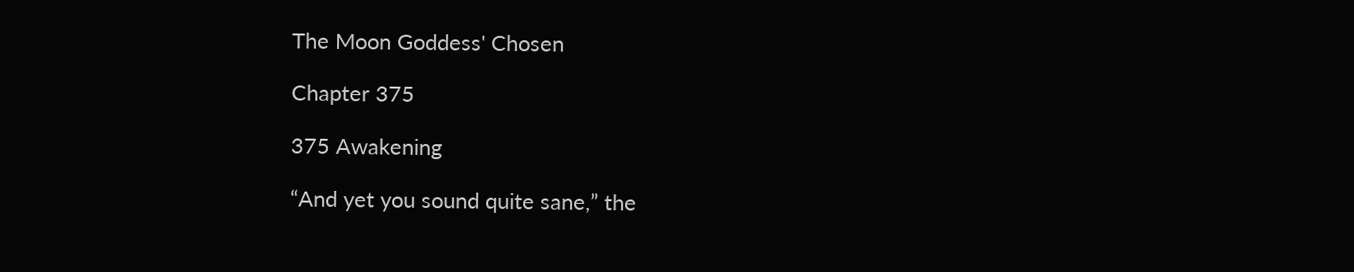The Moon Goddess' Chosen

Chapter 375

375 Awakening

“And yet you sound quite sane,” the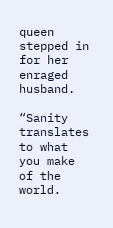queen stepped in for her enraged husband.

“Sanity translates to what you make of the world.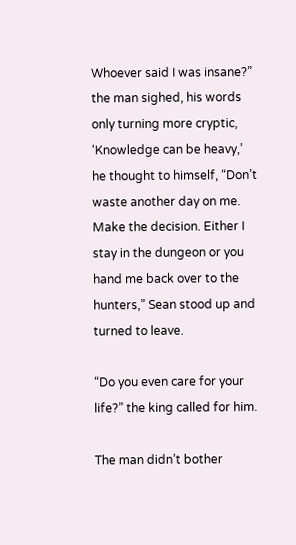Whoever said I was insane?” the man sighed, his words only turning more cryptic, ‘Knowledge can be heavy,’ he thought to himself, “Don’t waste another day on me. Make the decision. Either I stay in the dungeon or you hand me back over to the hunters,” Sean stood up and turned to leave.

“Do you even care for your life?” the king called for him.

The man didn’t bother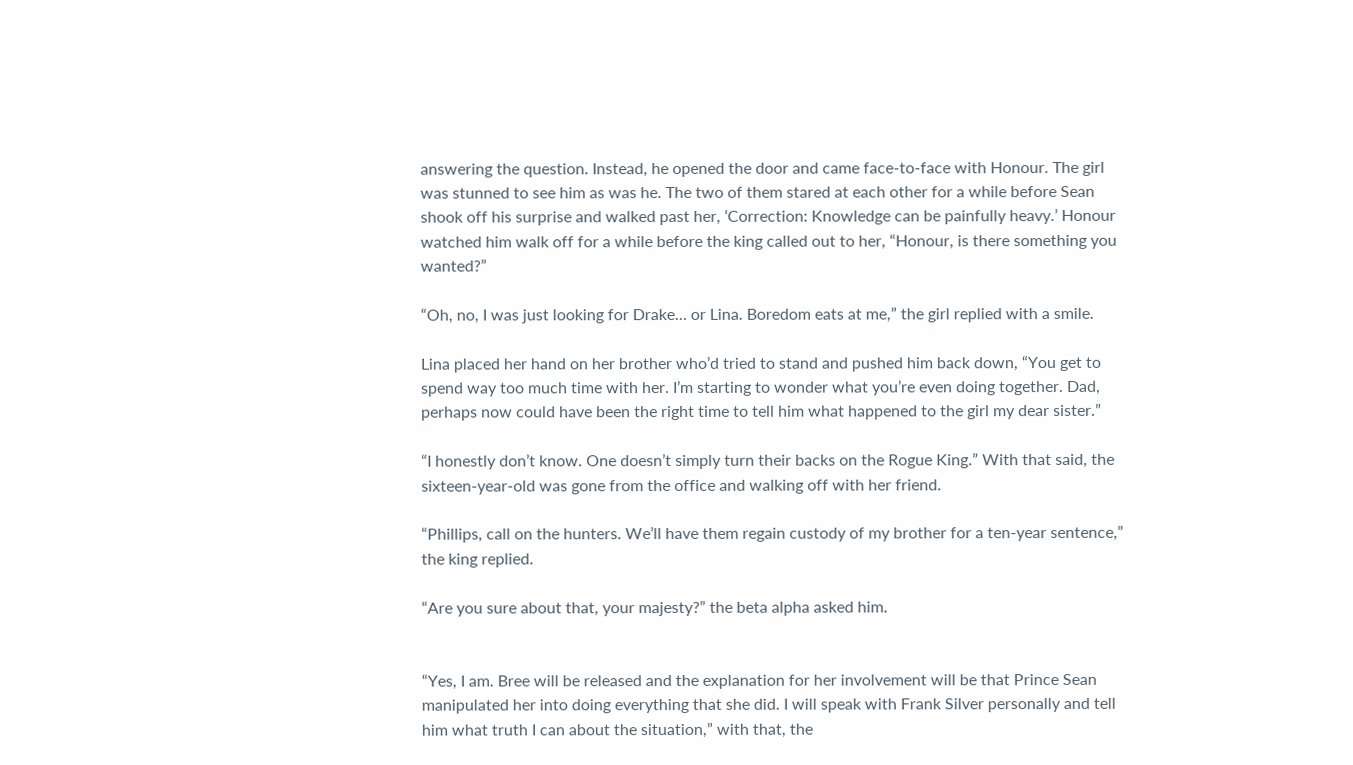answering the question. Instead, he opened the door and came face-to-face with Honour. The girl was stunned to see him as was he. The two of them stared at each other for a while before Sean shook off his surprise and walked past her, ‘Correction: Knowledge can be painfully heavy.’ Honour watched him walk off for a while before the king called out to her, “Honour, is there something you wanted?”

“Oh, no, I was just looking for Drake… or Lina. Boredom eats at me,” the girl replied with a smile.

Lina placed her hand on her brother who’d tried to stand and pushed him back down, “You get to spend way too much time with her. I’m starting to wonder what you’re even doing together. Dad, perhaps now could have been the right time to tell him what happened to the girl my dear sister.”

“I honestly don’t know. One doesn’t simply turn their backs on the Rogue King.” With that said, the sixteen-year-old was gone from the office and walking off with her friend.

“Phillips, call on the hunters. We’ll have them regain custody of my brother for a ten-year sentence,” the king replied.

“Are you sure about that, your majesty?” the beta alpha asked him.


“Yes, I am. Bree will be released and the explanation for her involvement will be that Prince Sean manipulated her into doing everything that she did. I will speak with Frank Silver personally and tell him what truth I can about the situation,” with that, the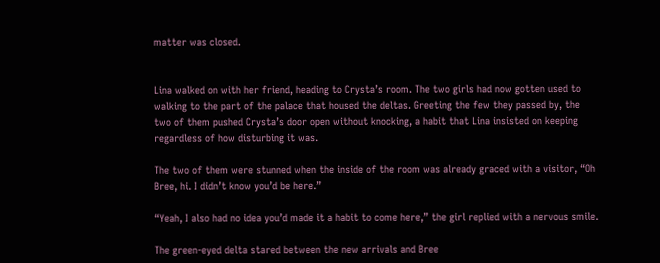matter was closed.


Lina walked on with her friend, heading to Crysta’s room. The two girls had now gotten used to walking to the part of the palace that housed the deltas. Greeting the few they passed by, the two of them pushed Crysta’s door open without knocking, a habit that Lina insisted on keeping regardless of how disturbing it was.

The two of them were stunned when the inside of the room was already graced with a visitor, “Oh Bree, hi. I didn’t know you’d be here.”

“Yeah, I also had no idea you’d made it a habit to come here,” the girl replied with a nervous smile.

The green-eyed delta stared between the new arrivals and Bree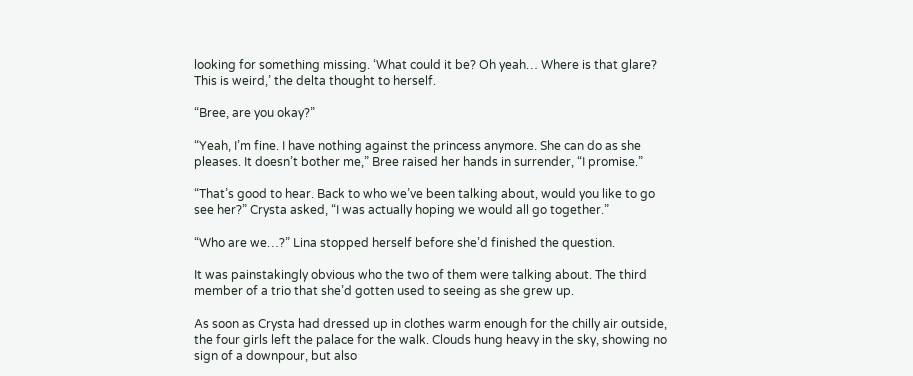looking for something missing. ‘What could it be? Oh yeah… Where is that glare? This is weird,’ the delta thought to herself.

“Bree, are you okay?”

“Yeah, I’m fine. I have nothing against the princess anymore. She can do as she pleases. It doesn’t bother me,” Bree raised her hands in surrender, “I promise.”

“That’s good to hear. Back to who we’ve been talking about, would you like to go see her?” Crysta asked, “I was actually hoping we would all go together.”

“Who are we…?” Lina stopped herself before she’d finished the question.

It was painstakingly obvious who the two of them were talking about. The third member of a trio that she’d gotten used to seeing as she grew up.

As soon as Crysta had dressed up in clothes warm enough for the chilly air outside, the four girls left the palace for the walk. Clouds hung heavy in the sky, showing no sign of a downpour, but also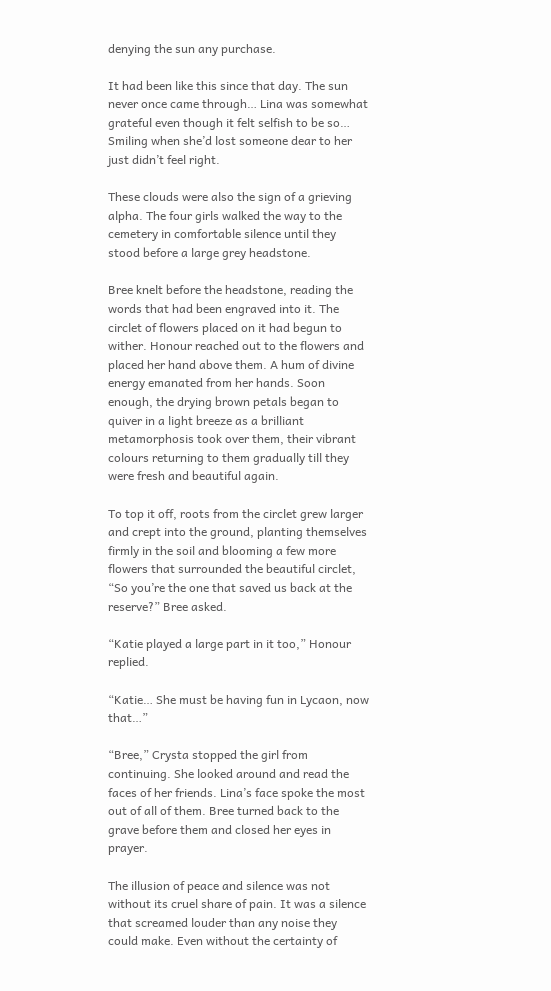denying the sun any purchase.

It had been like this since that day. The sun never once came through… Lina was somewhat grateful even though it felt selfish to be so… Smiling when she’d lost someone dear to her just didn’t feel right.

These clouds were also the sign of a grieving alpha. The four girls walked the way to the cemetery in comfortable silence until they stood before a large grey headstone.

Bree knelt before the headstone, reading the words that had been engraved into it. The circlet of flowers placed on it had begun to wither. Honour reached out to the flowers and placed her hand above them. A hum of divine energy emanated from her hands. Soon enough, the drying brown petals began to quiver in a light breeze as a brilliant metamorphosis took over them, their vibrant colours returning to them gradually till they were fresh and beautiful again.

To top it off, roots from the circlet grew larger and crept into the ground, planting themselves firmly in the soil and blooming a few more flowers that surrounded the beautiful circlet, “So you’re the one that saved us back at the reserve?” Bree asked.

“Katie played a large part in it too,” Honour replied.

“Katie… She must be having fun in Lycaon, now that…”

“Bree,” Crysta stopped the girl from continuing. She looked around and read the faces of her friends. Lina’s face spoke the most out of all of them. Bree turned back to the grave before them and closed her eyes in prayer.

The illusion of peace and silence was not without its cruel share of pain. It was a silence that screamed louder than any noise they could make. Even without the certainty of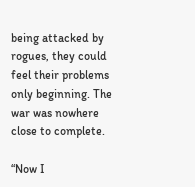being attacked by rogues, they could feel their problems only beginning. The war was nowhere close to complete.

“Now I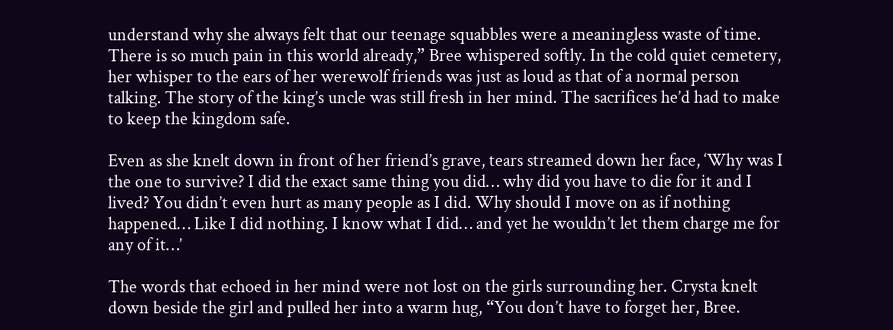understand why she always felt that our teenage squabbles were a meaningless waste of time. There is so much pain in this world already,” Bree whispered softly. In the cold quiet cemetery, her whisper to the ears of her werewolf friends was just as loud as that of a normal person talking. The story of the king’s uncle was still fresh in her mind. The sacrifices he’d had to make to keep the kingdom safe.

Even as she knelt down in front of her friend’s grave, tears streamed down her face, ‘Why was I the one to survive? I did the exact same thing you did… why did you have to die for it and I lived? You didn’t even hurt as many people as I did. Why should I move on as if nothing happened… Like I did nothing. I know what I did… and yet he wouldn’t let them charge me for any of it…’

The words that echoed in her mind were not lost on the girls surrounding her. Crysta knelt down beside the girl and pulled her into a warm hug, “You don’t have to forget her, Bree.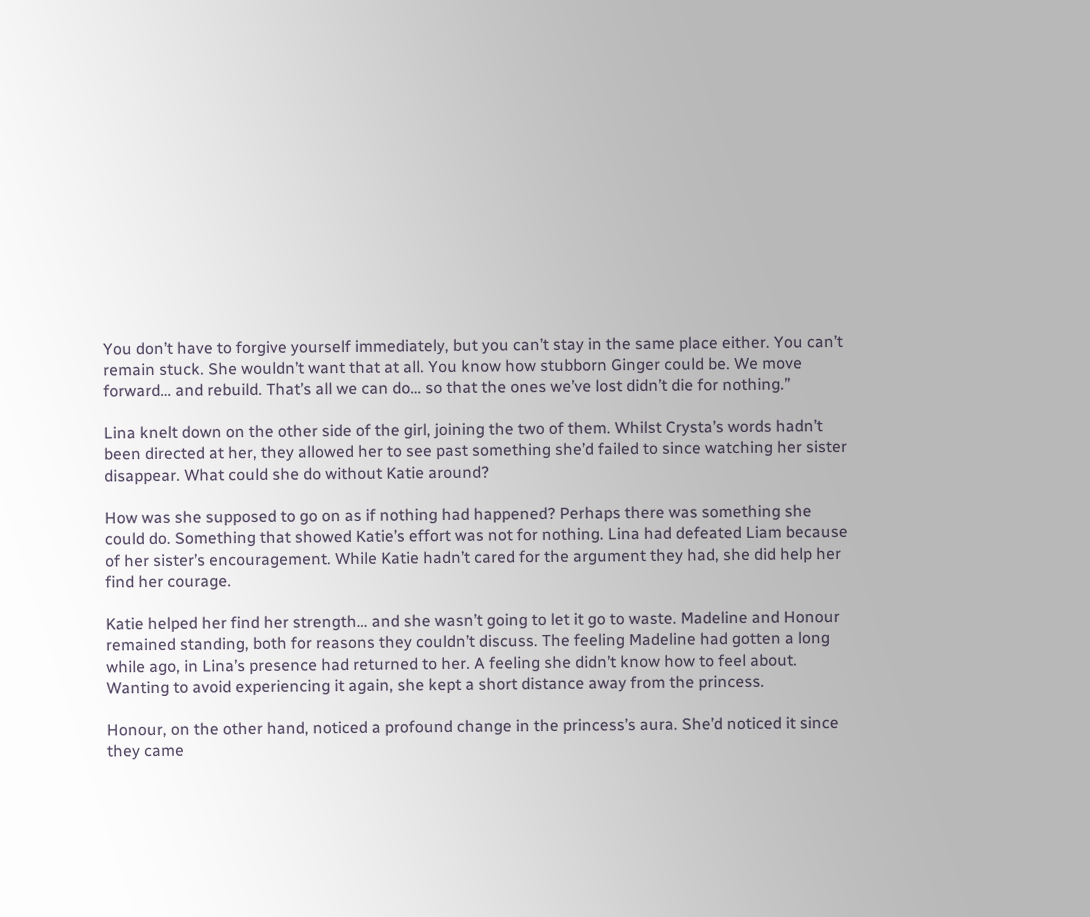You don’t have to forgive yourself immediately, but you can’t stay in the same place either. You can’t remain stuck. She wouldn’t want that at all. You know how stubborn Ginger could be. We move forward… and rebuild. That’s all we can do… so that the ones we’ve lost didn’t die for nothing.”

Lina knelt down on the other side of the girl, joining the two of them. Whilst Crysta’s words hadn’t been directed at her, they allowed her to see past something she’d failed to since watching her sister disappear. What could she do without Katie around?

How was she supposed to go on as if nothing had happened? Perhaps there was something she could do. Something that showed Katie’s effort was not for nothing. Lina had defeated Liam because of her sister’s encouragement. While Katie hadn’t cared for the argument they had, she did help her find her courage.

Katie helped her find her strength… and she wasn’t going to let it go to waste. Madeline and Honour remained standing, both for reasons they couldn’t discuss. The feeling Madeline had gotten a long while ago, in Lina’s presence had returned to her. A feeling she didn’t know how to feel about. Wanting to avoid experiencing it again, she kept a short distance away from the princess.

Honour, on the other hand, noticed a profound change in the princess’s aura. She’d noticed it since they came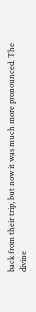back from their trip, but now it was much more pronounced. The divine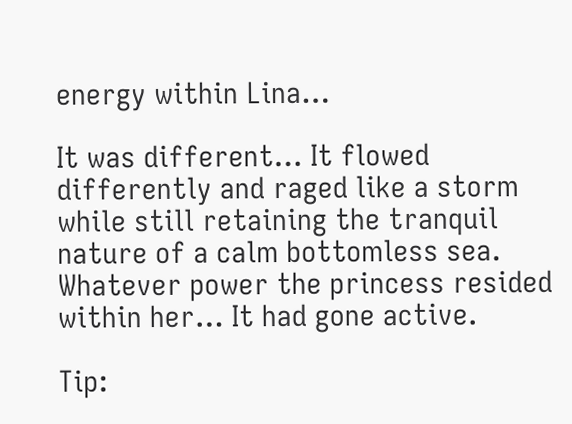energy within Lina…

It was different… It flowed differently and raged like a storm while still retaining the tranquil nature of a calm bottomless sea. Whatever power the princess resided within her… It had gone active.

Tip: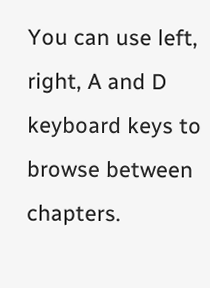You can use left, right, A and D keyboard keys to browse between chapters.